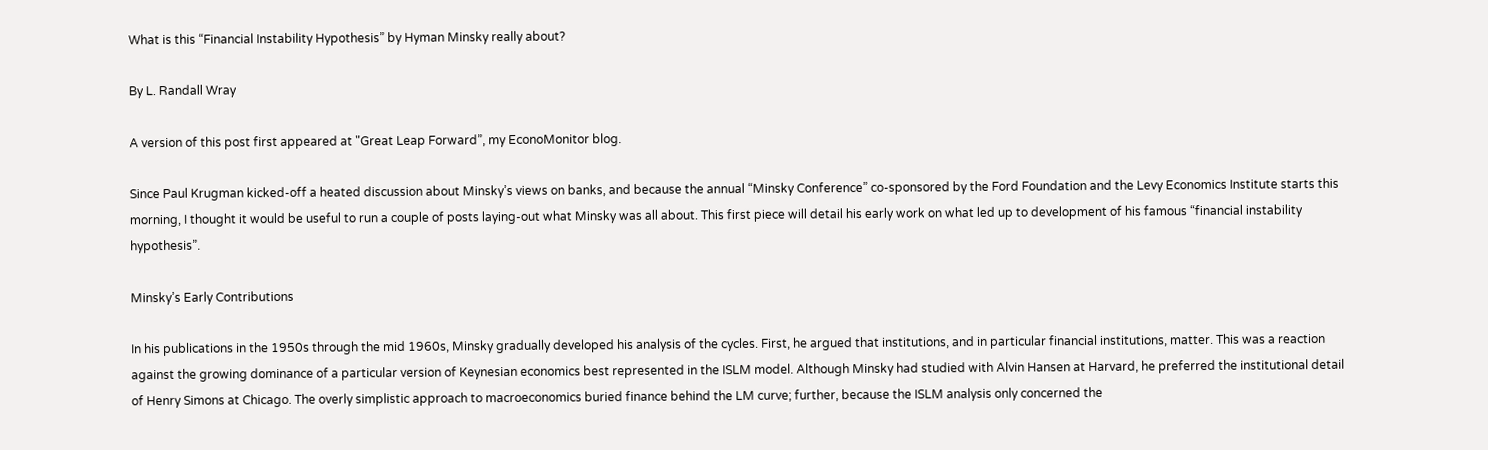What is this “Financial Instability Hypothesis” by Hyman Minsky really about?

By L. Randall Wray

A version of this post first appeared at "Great Leap Forward”, my EconoMonitor blog.

Since Paul Krugman kicked-off a heated discussion about Minsky’s views on banks, and because the annual “Minsky Conference” co-sponsored by the Ford Foundation and the Levy Economics Institute starts this morning, I thought it would be useful to run a couple of posts laying-out what Minsky was all about. This first piece will detail his early work on what led up to development of his famous “financial instability hypothesis”.

Minsky’s Early Contributions

In his publications in the 1950s through the mid 1960s, Minsky gradually developed his analysis of the cycles. First, he argued that institutions, and in particular financial institutions, matter. This was a reaction against the growing dominance of a particular version of Keynesian economics best represented in the ISLM model. Although Minsky had studied with Alvin Hansen at Harvard, he preferred the institutional detail of Henry Simons at Chicago. The overly simplistic approach to macroeconomics buried finance behind the LM curve; further, because the ISLM analysis only concerned the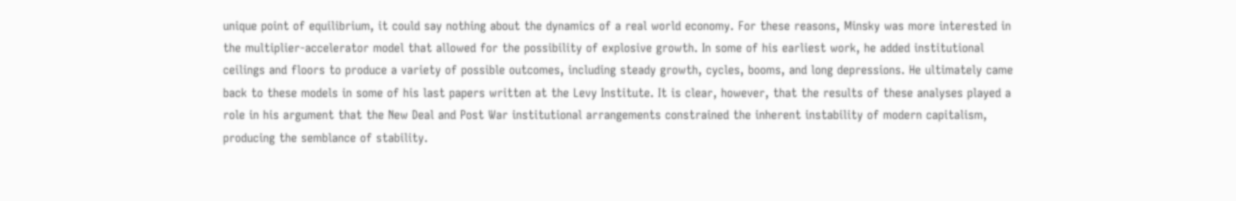unique point of equilibrium, it could say nothing about the dynamics of a real world economy. For these reasons, Minsky was more interested in the multiplier-accelerator model that allowed for the possibility of explosive growth. In some of his earliest work, he added institutional ceilings and floors to produce a variety of possible outcomes, including steady growth, cycles, booms, and long depressions. He ultimately came back to these models in some of his last papers written at the Levy Institute. It is clear, however, that the results of these analyses played a role in his argument that the New Deal and Post War institutional arrangements constrained the inherent instability of modern capitalism, producing the semblance of stability.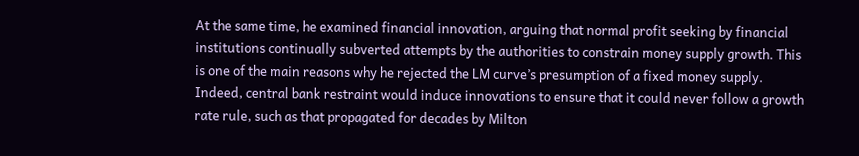At the same time, he examined financial innovation, arguing that normal profit seeking by financial institutions continually subverted attempts by the authorities to constrain money supply growth. This is one of the main reasons why he rejected the LM curve’s presumption of a fixed money supply. Indeed, central bank restraint would induce innovations to ensure that it could never follow a growth rate rule, such as that propagated for decades by Milton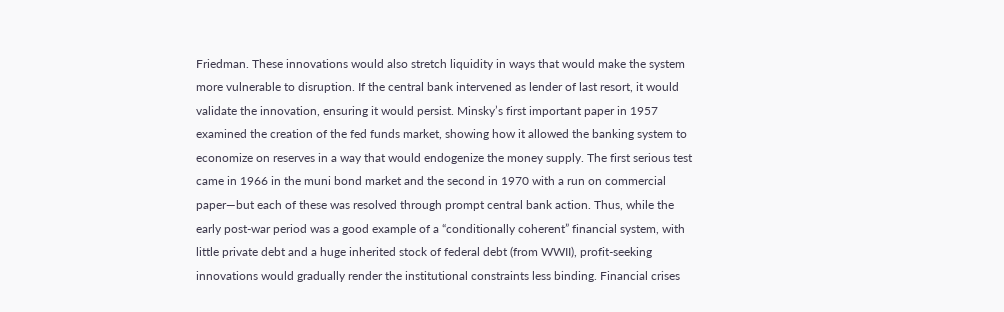Friedman. These innovations would also stretch liquidity in ways that would make the system more vulnerable to disruption. If the central bank intervened as lender of last resort, it would validate the innovation, ensuring it would persist. Minsky’s first important paper in 1957 examined the creation of the fed funds market, showing how it allowed the banking system to economize on reserves in a way that would endogenize the money supply. The first serious test came in 1966 in the muni bond market and the second in 1970 with a run on commercial paper—but each of these was resolved through prompt central bank action. Thus, while the early post-war period was a good example of a “conditionally coherent” financial system, with little private debt and a huge inherited stock of federal debt (from WWII), profit-seeking innovations would gradually render the institutional constraints less binding. Financial crises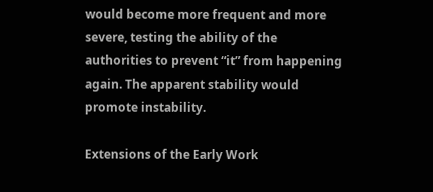would become more frequent and more severe, testing the ability of the authorities to prevent “it” from happening again. The apparent stability would promote instability.

Extensions of the Early Work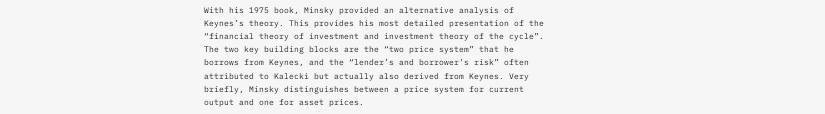With his 1975 book, Minsky provided an alternative analysis of Keynes’s theory. This provides his most detailed presentation of the “financial theory of investment and investment theory of the cycle”. The two key building blocks are the “two price system” that he borrows from Keynes, and the “lender’s and borrower’s risk” often attributed to Kalecki but actually also derived from Keynes. Very briefly, Minsky distinguishes between a price system for current output and one for asset prices.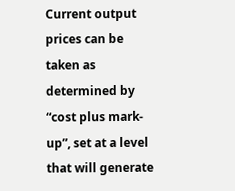Current output prices can be taken as determined by “cost plus mark-up”, set at a level that will generate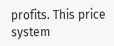profits. This price system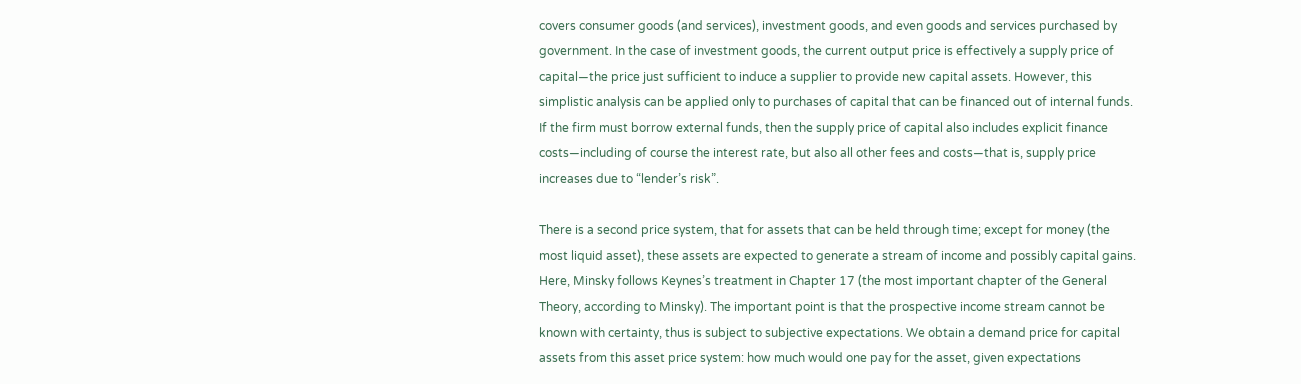covers consumer goods (and services), investment goods, and even goods and services purchased by government. In the case of investment goods, the current output price is effectively a supply price of capital—the price just sufficient to induce a supplier to provide new capital assets. However, this simplistic analysis can be applied only to purchases of capital that can be financed out of internal funds. If the firm must borrow external funds, then the supply price of capital also includes explicit finance costs—including of course the interest rate, but also all other fees and costs—that is, supply price increases due to “lender’s risk”.

There is a second price system, that for assets that can be held through time; except for money (the most liquid asset), these assets are expected to generate a stream of income and possibly capital gains. Here, Minsky follows Keynes’s treatment in Chapter 17 (the most important chapter of the General Theory, according to Minsky). The important point is that the prospective income stream cannot be known with certainty, thus is subject to subjective expectations. We obtain a demand price for capital assets from this asset price system: how much would one pay for the asset, given expectations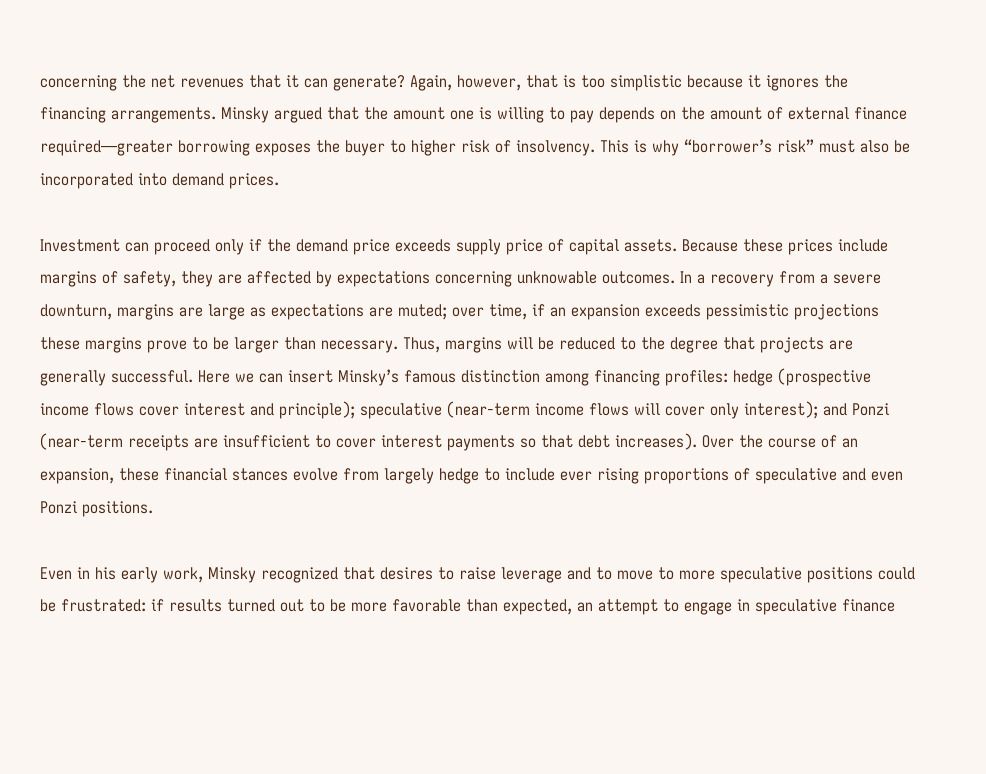concerning the net revenues that it can generate? Again, however, that is too simplistic because it ignores the financing arrangements. Minsky argued that the amount one is willing to pay depends on the amount of external finance required—greater borrowing exposes the buyer to higher risk of insolvency. This is why “borrower’s risk” must also be incorporated into demand prices.

Investment can proceed only if the demand price exceeds supply price of capital assets. Because these prices include margins of safety, they are affected by expectations concerning unknowable outcomes. In a recovery from a severe downturn, margins are large as expectations are muted; over time, if an expansion exceeds pessimistic projections these margins prove to be larger than necessary. Thus, margins will be reduced to the degree that projects are generally successful. Here we can insert Minsky’s famous distinction among financing profiles: hedge (prospective income flows cover interest and principle); speculative (near-term income flows will cover only interest); and Ponzi (near-term receipts are insufficient to cover interest payments so that debt increases). Over the course of an expansion, these financial stances evolve from largely hedge to include ever rising proportions of speculative and even Ponzi positions.

Even in his early work, Minsky recognized that desires to raise leverage and to move to more speculative positions could be frustrated: if results turned out to be more favorable than expected, an attempt to engage in speculative finance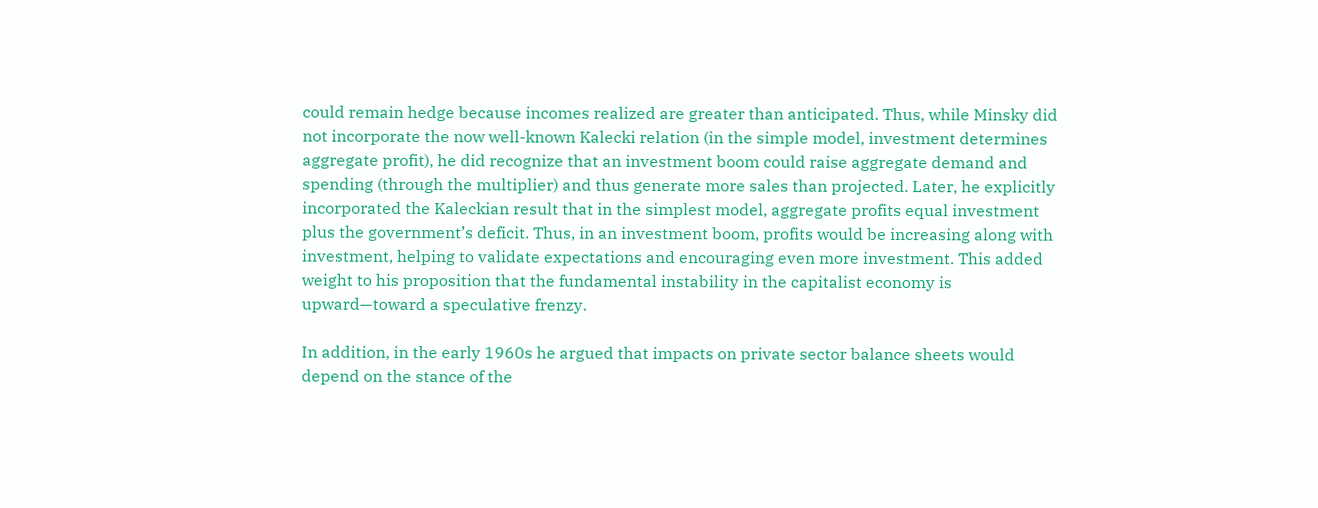could remain hedge because incomes realized are greater than anticipated. Thus, while Minsky did not incorporate the now well-known Kalecki relation (in the simple model, investment determines aggregate profit), he did recognize that an investment boom could raise aggregate demand and spending (through the multiplier) and thus generate more sales than projected. Later, he explicitly incorporated the Kaleckian result that in the simplest model, aggregate profits equal investment plus the government’s deficit. Thus, in an investment boom, profits would be increasing along with investment, helping to validate expectations and encouraging even more investment. This added weight to his proposition that the fundamental instability in the capitalist economy is upward—toward a speculative frenzy.

In addition, in the early 1960s he argued that impacts on private sector balance sheets would depend on the stance of the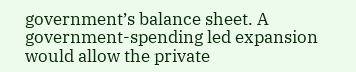government’s balance sheet. A government-spending led expansion would allow the private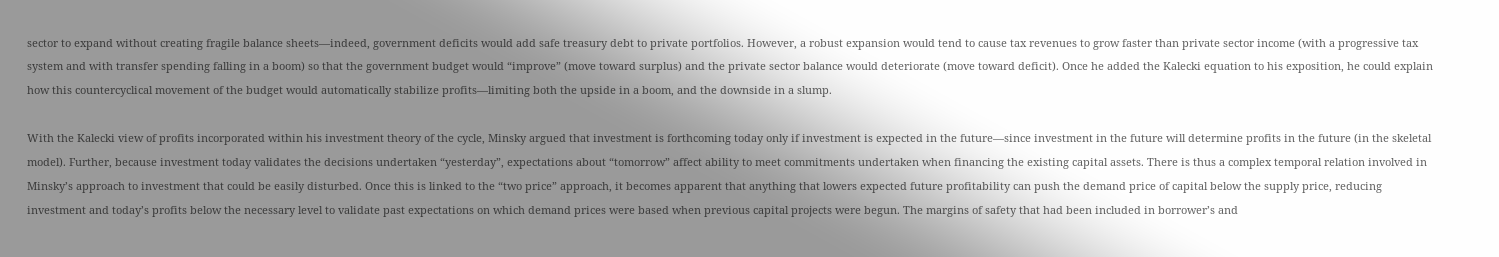sector to expand without creating fragile balance sheets—indeed, government deficits would add safe treasury debt to private portfolios. However, a robust expansion would tend to cause tax revenues to grow faster than private sector income (with a progressive tax system and with transfer spending falling in a boom) so that the government budget would “improve” (move toward surplus) and the private sector balance would deteriorate (move toward deficit). Once he added the Kalecki equation to his exposition, he could explain how this countercyclical movement of the budget would automatically stabilize profits—limiting both the upside in a boom, and the downside in a slump.

With the Kalecki view of profits incorporated within his investment theory of the cycle, Minsky argued that investment is forthcoming today only if investment is expected in the future—since investment in the future will determine profits in the future (in the skeletal model). Further, because investment today validates the decisions undertaken “yesterday”, expectations about “tomorrow” affect ability to meet commitments undertaken when financing the existing capital assets. There is thus a complex temporal relation involved in Minsky’s approach to investment that could be easily disturbed. Once this is linked to the “two price” approach, it becomes apparent that anything that lowers expected future profitability can push the demand price of capital below the supply price, reducing investment and today’s profits below the necessary level to validate past expectations on which demand prices were based when previous capital projects were begun. The margins of safety that had been included in borrower’s and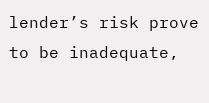lender’s risk prove to be inadequate,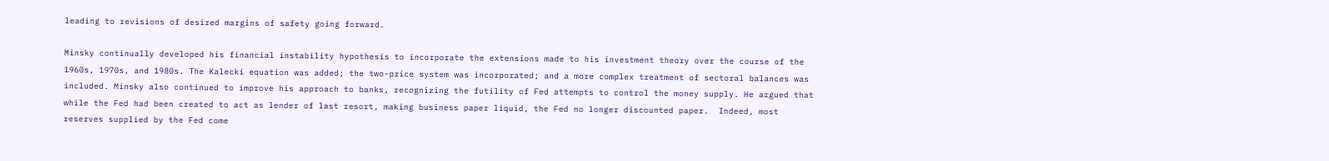leading to revisions of desired margins of safety going forward.

Minsky continually developed his financial instability hypothesis to incorporate the extensions made to his investment theory over the course of the 1960s, 1970s, and 1980s. The Kalecki equation was added; the two-price system was incorporated; and a more complex treatment of sectoral balances was included. Minsky also continued to improve his approach to banks, recognizing the futility of Fed attempts to control the money supply. He argued that while the Fed had been created to act as lender of last resort, making business paper liquid, the Fed no longer discounted paper.  Indeed, most reserves supplied by the Fed come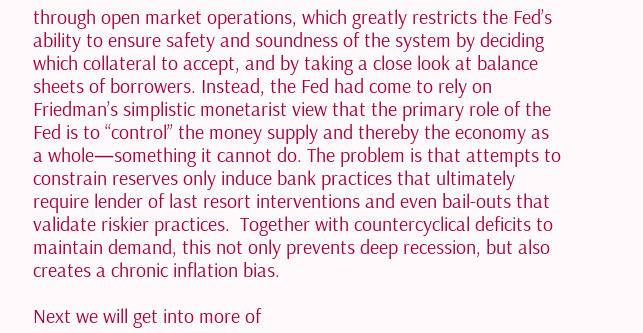through open market operations, which greatly restricts the Fed’s ability to ensure safety and soundness of the system by deciding which collateral to accept, and by taking a close look at balance sheets of borrowers. Instead, the Fed had come to rely on Friedman’s simplistic monetarist view that the primary role of the Fed is to “control” the money supply and thereby the economy as a whole—something it cannot do. The problem is that attempts to constrain reserves only induce bank practices that ultimately require lender of last resort interventions and even bail-outs that validate riskier practices.  Together with countercyclical deficits to maintain demand, this not only prevents deep recession, but also creates a chronic inflation bias.

Next we will get into more of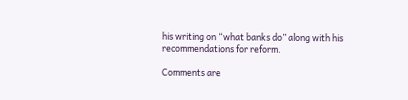his writing on “what banks do” along with his recommendations for reform.

Comments are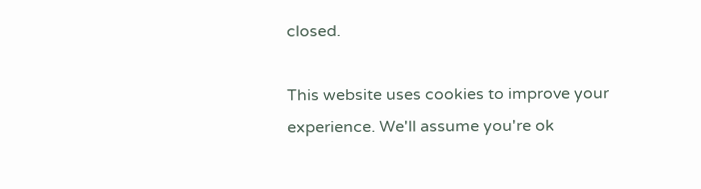closed.

This website uses cookies to improve your experience. We'll assume you're ok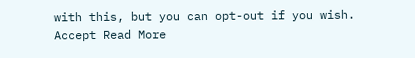with this, but you can opt-out if you wish. Accept Read More